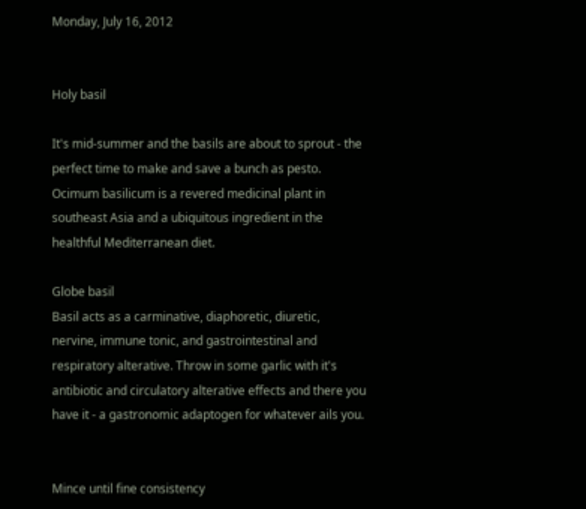Monday, July 16, 2012


Holy basil

It's mid-summer and the basils are about to sprout - the perfect time to make and save a bunch as pesto. Ocimum basilicum is a revered medicinal plant in southeast Asia and a ubiquitous ingredient in the healthful Mediterranean diet.

Globe basil
Basil acts as a carminative, diaphoretic, diuretic, nervine, immune tonic, and gastrointestinal and respiratory alterative. Throw in some garlic with it's antibiotic and circulatory alterative effects and there you have it - a gastronomic adaptogen for whatever ails you.


Mince until fine consistency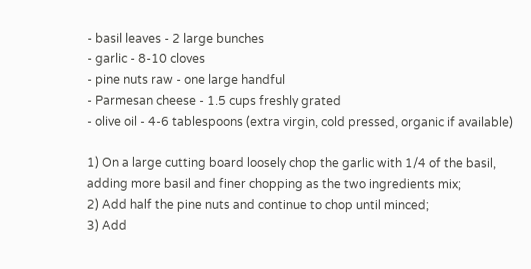- basil leaves - 2 large bunches
- garlic - 8-10 cloves
- pine nuts raw - one large handful
- Parmesan cheese - 1.5 cups freshly grated
- olive oil - 4-6 tablespoons (extra virgin, cold pressed, organic if available)

1) On a large cutting board loosely chop the garlic with 1/4 of the basil, adding more basil and finer chopping as the two ingredients mix;
2) Add half the pine nuts and continue to chop until minced;
3) Add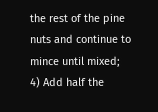the rest of the pine nuts and continue to mince until mixed;
4) Add half the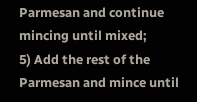Parmesan and continue mincing until mixed;
5) Add the rest of the Parmesan and mince until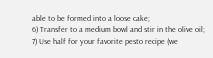able to be formed into a loose cake;
6) Transfer to a medium bowl and stir in the olive oil;
7) Use half for your favorite pesto recipe (we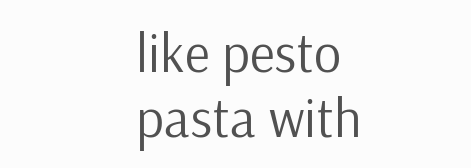like pesto pasta with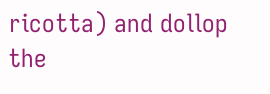ricotta) and dollop the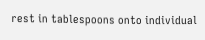rest in tablespoons onto individual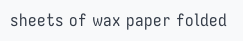sheets of wax paper folded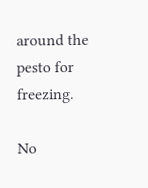around the pesto for freezing.

No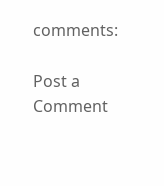comments:

Post a Comment